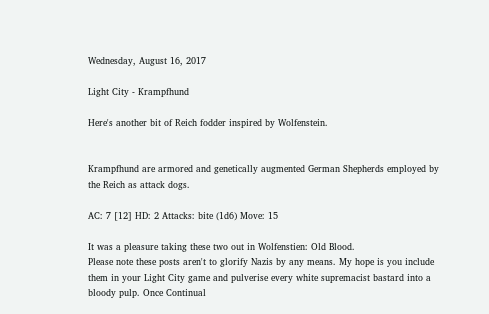Wednesday, August 16, 2017

Light City - Krampfhund

Here's another bit of Reich fodder inspired by Wolfenstein.


Krampfhund are armored and genetically augmented German Shepherds employed by the Reich as attack dogs.

AC: 7 [12] HD: 2 Attacks: bite (1d6) Move: 15

It was a pleasure taking these two out in Wolfenstien: Old Blood.
Please note these posts aren't to glorify Nazis by any means. My hope is you include them in your Light City game and pulverise every white supremacist bastard into a bloody pulp. Once Continual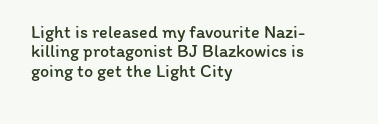Light is released my favourite Nazi-killing protagonist BJ Blazkowics is going to get the Light City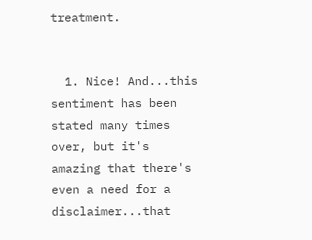treatment.


  1. Nice! And...this sentiment has been stated many times over, but it's amazing that there's even a need for a disclaimer...that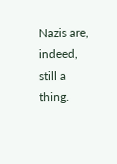Nazis are, indeed, still a thing.